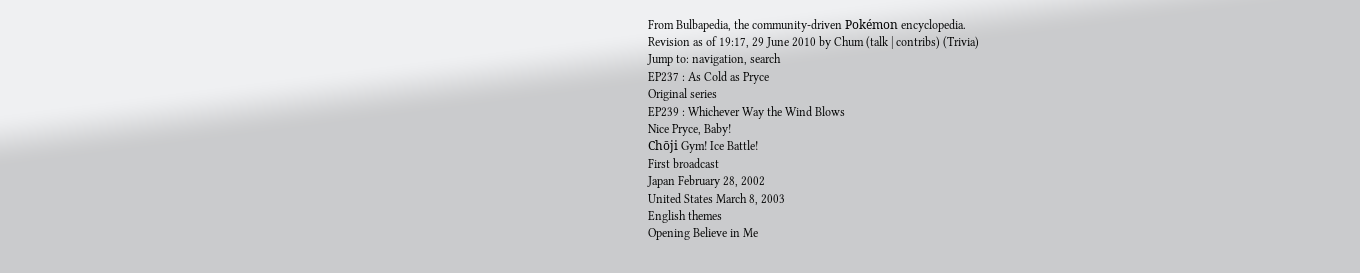From Bulbapedia, the community-driven Pokémon encyclopedia.
Revision as of 19:17, 29 June 2010 by Chum (talk | contribs) (Trivia)
Jump to: navigation, search
EP237 : As Cold as Pryce
Original series
EP239 : Whichever Way the Wind Blows
Nice Pryce, Baby!
Chōji Gym! Ice Battle!
First broadcast
Japan February 28, 2002
United States March 8, 2003
English themes
Opening Believe in Me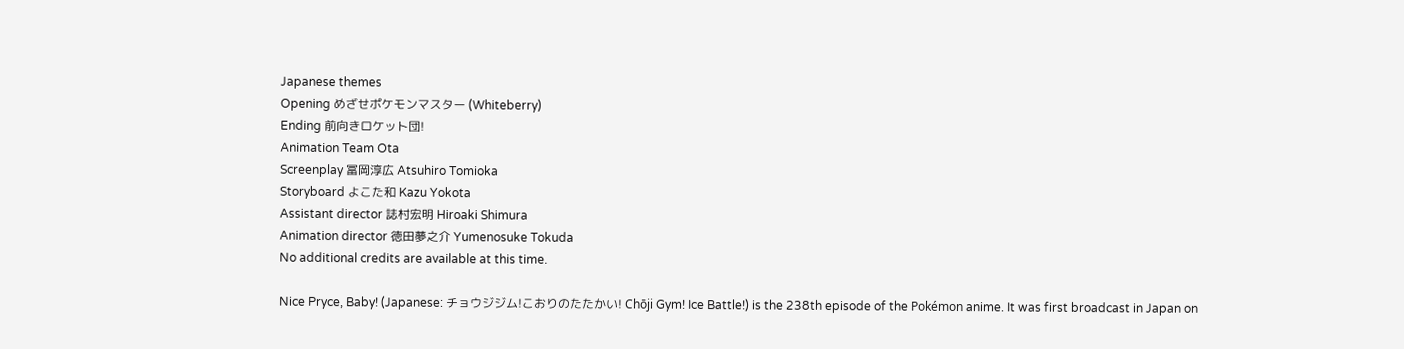Japanese themes
Opening めざせポケモンマスター (Whiteberry)
Ending 前向きロケット団!
Animation Team Ota
Screenplay 冨岡淳広 Atsuhiro Tomioka
Storyboard よこた和 Kazu Yokota
Assistant director 誌村宏明 Hiroaki Shimura
Animation director 徳田夢之介 Yumenosuke Tokuda
No additional credits are available at this time.

Nice Pryce, Baby! (Japanese: チョウジジム!こおりのたたかい! Chōji Gym! Ice Battle!) is the 238th episode of the Pokémon anime. It was first broadcast in Japan on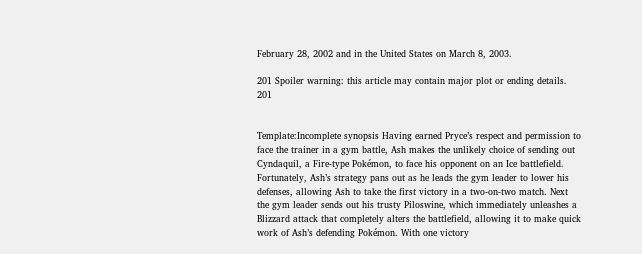February 28, 2002 and in the United States on March 8, 2003.

201 Spoiler warning: this article may contain major plot or ending details. 201


Template:Incomplete synopsis Having earned Pryce’s respect and permission to face the trainer in a gym battle, Ash makes the unlikely choice of sending out Cyndaquil, a Fire-type Pokémon, to face his opponent on an Ice battlefield. Fortunately, Ash’s strategy pans out as he leads the gym leader to lower his defenses, allowing Ash to take the first victory in a two-on-two match. Next the gym leader sends out his trusty Piloswine, which immediately unleashes a Blizzard attack that completely alters the battlefield, allowing it to make quick work of Ash’s defending Pokémon. With one victory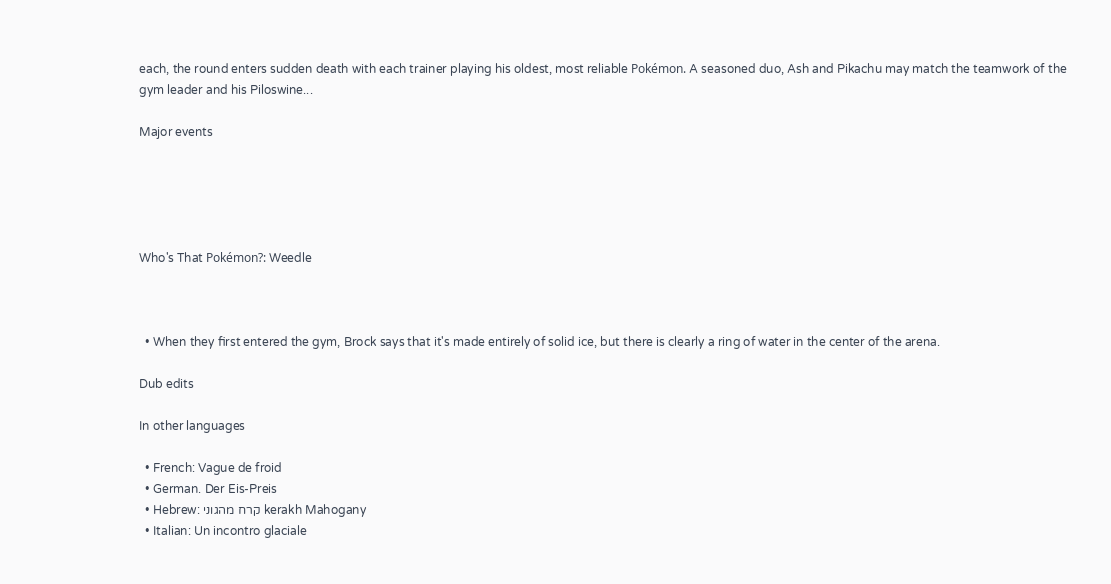each, the round enters sudden death with each trainer playing his oldest, most reliable Pokémon. A seasoned duo, Ash and Pikachu may match the teamwork of the gym leader and his Piloswine...

Major events





Who's That Pokémon?: Weedle



  • When they first entered the gym, Brock says that it's made entirely of solid ice, but there is clearly a ring of water in the center of the arena.

Dub edits

In other languages

  • French: Vague de froid
  • German. Der Eis-Preis
  • Hebrew: קרח מהגוני kerakh Mahogany
  • Italian: Un incontro glaciale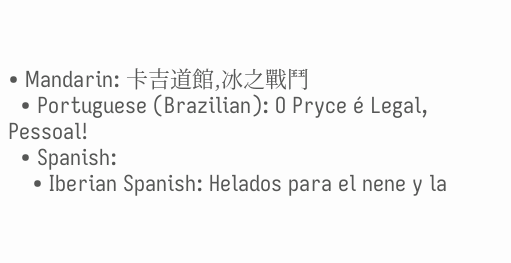• Mandarin: 卡吉道館,冰之戰鬥
  • Portuguese (Brazilian): O Pryce é Legal, Pessoal!
  • Spanish:
    • Iberian Spanish: Helados para el nene y la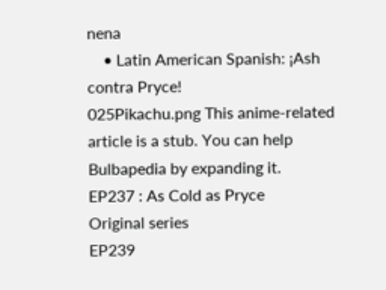nena
    • Latin American Spanish: ¡Ash contra Pryce!
025Pikachu.png This anime-related article is a stub. You can help Bulbapedia by expanding it.
EP237 : As Cold as Pryce
Original series
EP239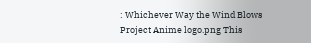: Whichever Way the Wind Blows
Project Anime logo.png This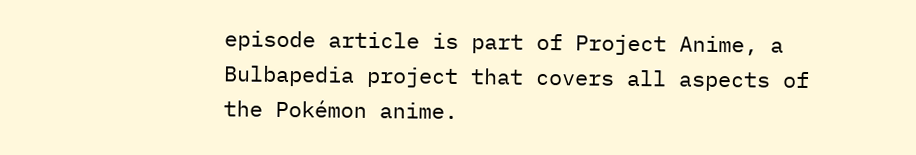episode article is part of Project Anime, a Bulbapedia project that covers all aspects of the Pokémon anime.